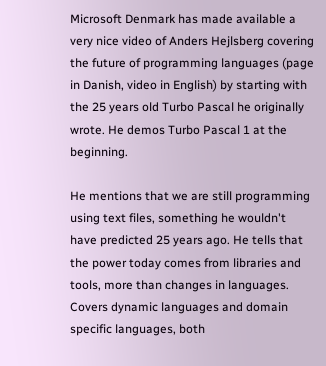Microsoft Denmark has made available a very nice video of Anders Hejlsberg covering the future of programming languages (page in Danish, video in English) by starting with the 25 years old Turbo Pascal he originally wrote. He demos Turbo Pascal 1 at the beginning.

He mentions that we are still programming using text files, something he wouldn't have predicted 25 years ago. He tells that the power today comes from libraries and tools, more than changes in languages. Covers dynamic languages and domain specific languages, both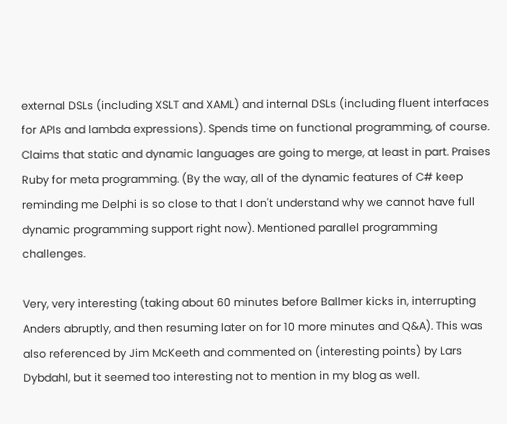external DSLs (including XSLT and XAML) and internal DSLs (including fluent interfaces for APIs and lambda expressions). Spends time on functional programming, of course. Claims that static and dynamic languages are going to merge, at least in part. Praises Ruby for meta programming. (By the way, all of the dynamic features of C# keep reminding me Delphi is so close to that I don't understand why we cannot have full dynamic programming support right now). Mentioned parallel programming challenges.

Very, very interesting (taking about 60 minutes before Ballmer kicks in, interrupting Anders abruptly, and then resuming later on for 10 more minutes and Q&A). This was also referenced by Jim McKeeth and commented on (interesting points) by Lars Dybdahl, but it seemed too interesting not to mention in my blog as well.